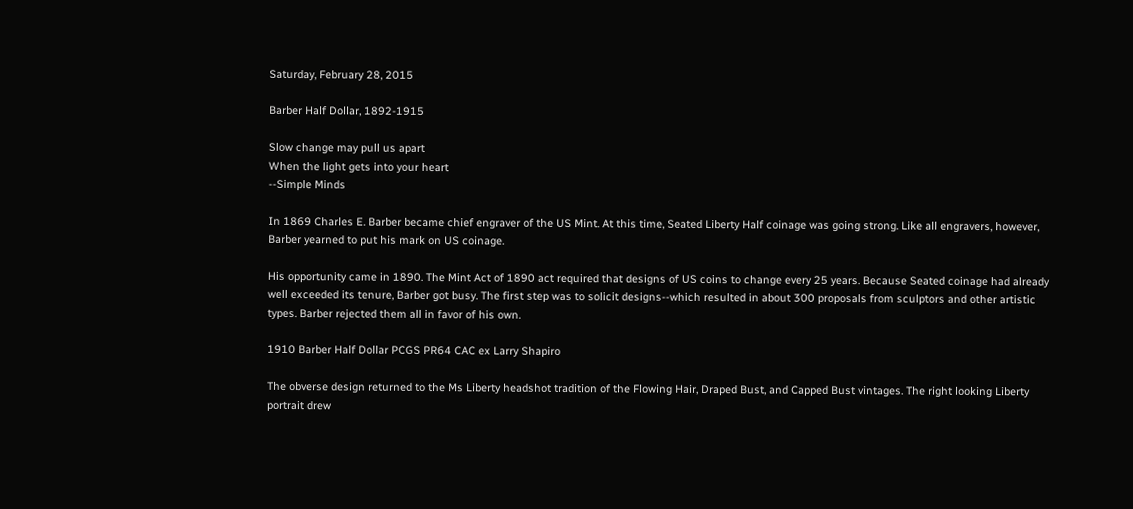Saturday, February 28, 2015

Barber Half Dollar, 1892-1915

Slow change may pull us apart
When the light gets into your heart
--Simple Minds

In 1869 Charles E. Barber became chief engraver of the US Mint. At this time, Seated Liberty Half coinage was going strong. Like all engravers, however, Barber yearned to put his mark on US coinage.

His opportunity came in 1890. The Mint Act of 1890 act required that designs of US coins to change every 25 years. Because Seated coinage had already well exceeded its tenure, Barber got busy. The first step was to solicit designs--which resulted in about 300 proposals from sculptors and other artistic types. Barber rejected them all in favor of his own.

1910 Barber Half Dollar PCGS PR64 CAC ex Larry Shapiro

The obverse design returned to the Ms Liberty headshot tradition of the Flowing Hair, Draped Bust, and Capped Bust vintages. The right looking Liberty portrait drew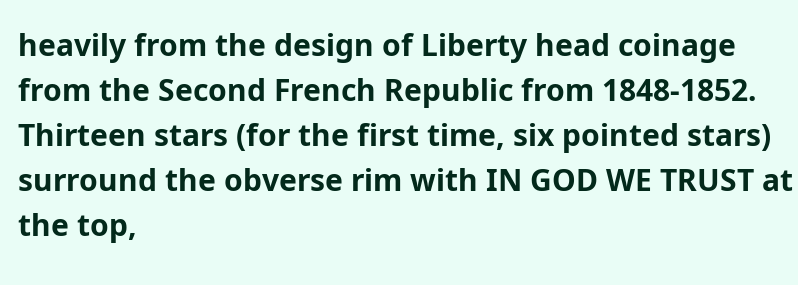heavily from the design of Liberty head coinage from the Second French Republic from 1848-1852. Thirteen stars (for the first time, six pointed stars) surround the obverse rim with IN GOD WE TRUST at the top,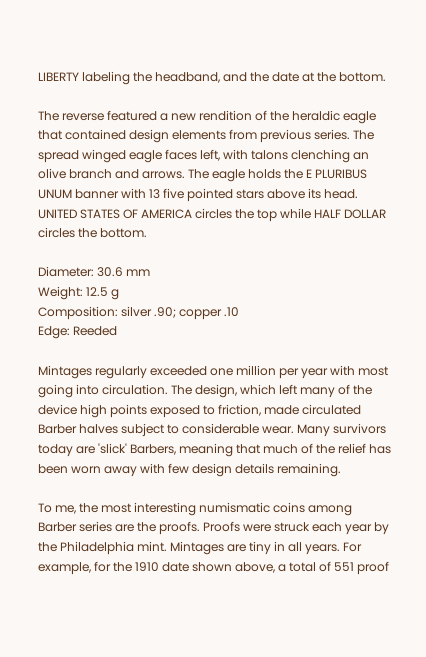LIBERTY labeling the headband, and the date at the bottom.

The reverse featured a new rendition of the heraldic eagle that contained design elements from previous series. The spread winged eagle faces left, with talons clenching an olive branch and arrows. The eagle holds the E PLURIBUS UNUM banner with 13 five pointed stars above its head. UNITED STATES OF AMERICA circles the top while HALF DOLLAR circles the bottom.

Diameter: 30.6 mm
Weight: 12.5 g
Composition: silver .90; copper .10
Edge: Reeded

Mintages regularly exceeded one million per year with most going into circulation. The design, which left many of the device high points exposed to friction, made circulated Barber halves subject to considerable wear. Many survivors today are 'slick' Barbers, meaning that much of the relief has been worn away with few design details remaining.

To me, the most interesting numismatic coins among Barber series are the proofs. Proofs were struck each year by the Philadelphia mint. Mintages are tiny in all years. For example, for the 1910 date shown above, a total of 551 proof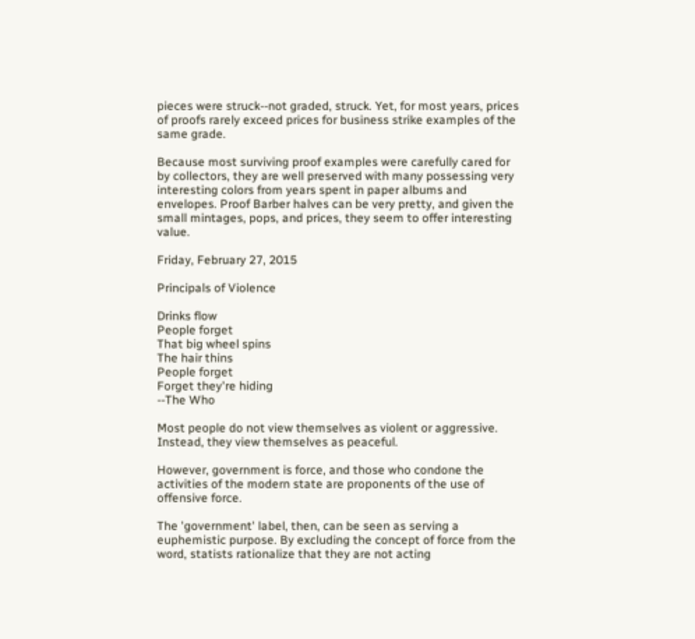pieces were struck--not graded, struck. Yet, for most years, prices of proofs rarely exceed prices for business strike examples of the same grade.

Because most surviving proof examples were carefully cared for by collectors, they are well preserved with many possessing very interesting colors from years spent in paper albums and envelopes. Proof Barber halves can be very pretty, and given the small mintages, pops, and prices, they seem to offer interesting value.

Friday, February 27, 2015

Principals of Violence

Drinks flow
People forget
That big wheel spins
The hair thins
People forget
Forget they're hiding
--The Who

Most people do not view themselves as violent or aggressive. Instead, they view themselves as peaceful.

However, government is force, and those who condone the activities of the modern state are proponents of the use of offensive force.

The 'government' label, then, can be seen as serving a euphemistic purpose. By excluding the concept of force from the word, statists rationalize that they are not acting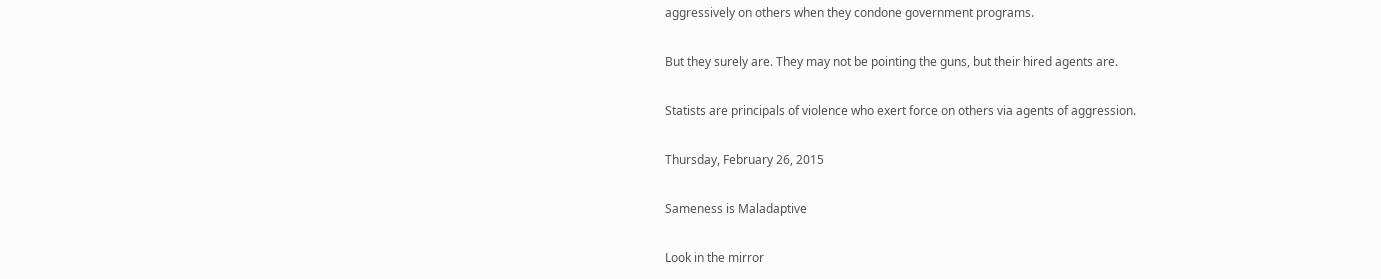aggressively on others when they condone government programs.

But they surely are. They may not be pointing the guns, but their hired agents are.

Statists are principals of violence who exert force on others via agents of aggression.

Thursday, February 26, 2015

Sameness is Maladaptive

Look in the mirror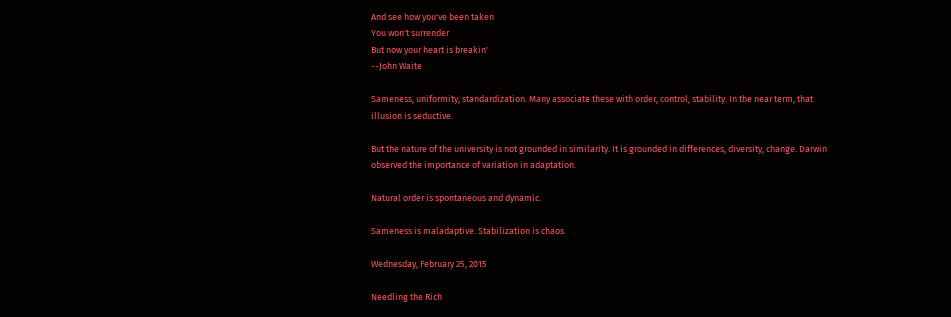And see how you've been taken
You won't surrender
But now your heart is breakin'
--John Waite

Sameness, uniformity, standardization. Many associate these with order, control, stability. In the near term, that illusion is seductive.

But the nature of the university is not grounded in similarity. It is grounded in differences, diversity, change. Darwin observed the importance of variation in adaptation.

Natural order is spontaneous and dynamic.

Sameness is maladaptive. Stabilization is chaos.

Wednesday, February 25, 2015

Needling the Rich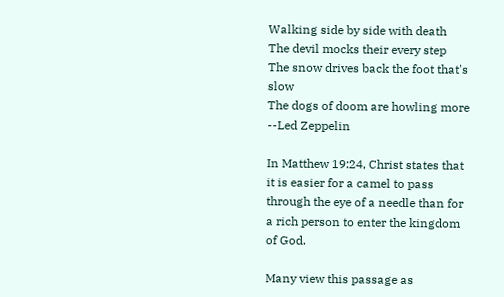Walking side by side with death
The devil mocks their every step
The snow drives back the foot that's slow
The dogs of doom are howling more
--Led Zeppelin

In Matthew 19:24, Christ states that it is easier for a camel to pass through the eye of a needle than for a rich person to enter the kingdom of God.

Many view this passage as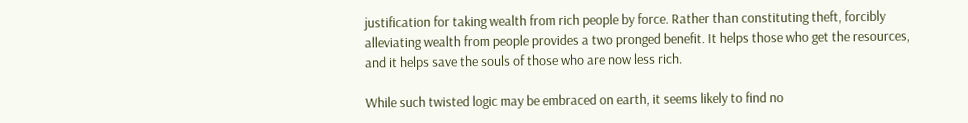justification for taking wealth from rich people by force. Rather than constituting theft, forcibly alleviating wealth from people provides a two pronged benefit. It helps those who get the resources, and it helps save the souls of those who are now less rich.

While such twisted logic may be embraced on earth, it seems likely to find no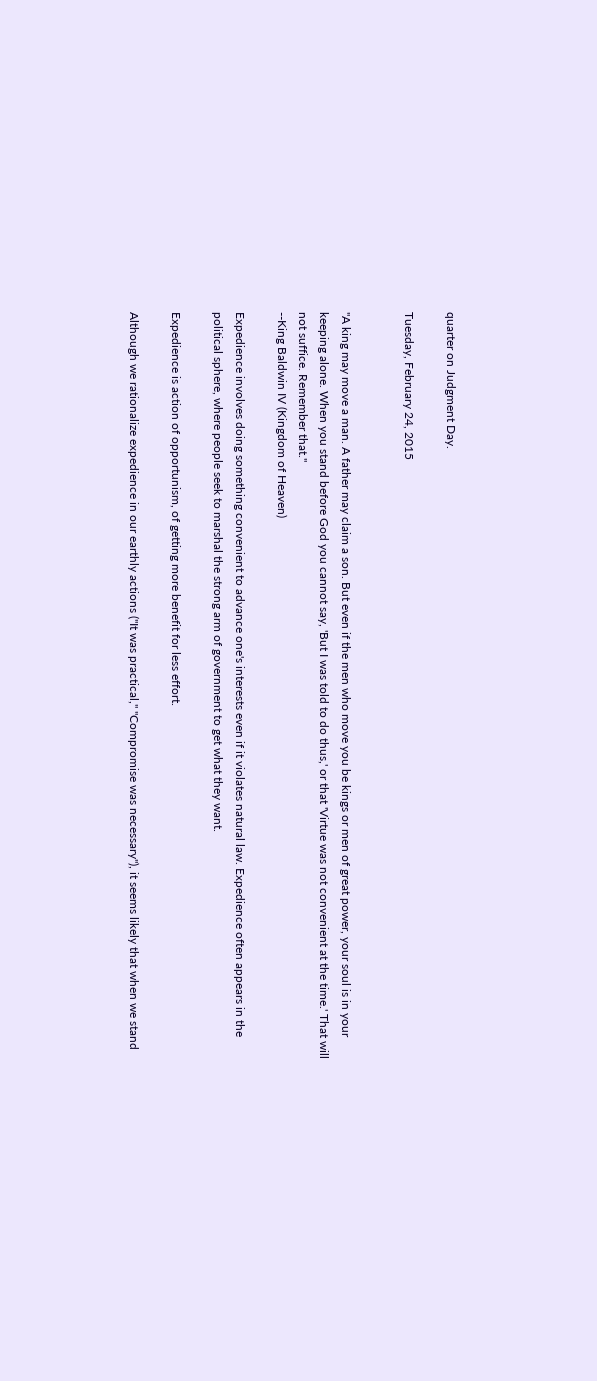quarter on Judgment Day.

Tuesday, February 24, 2015


"A king may move a man. A father may claim a son. But even if the men who move you be kings or men of great power, your soul is in your keeping alone. When you stand before God you cannot say, 'But I was told to do thus,' or that 'Virtue was not convenient at the time.' That will not suffice. Remember that."
--King Baldwin IV (Kingdom of Heaven)

Expedience involves doing something convenient to advance one's interests even if it violates natural law. Expedience often appears in the political sphere, where people seek to marshal the strong arm of government to get what they want.

Expedience is action of opportunism, of getting more benefit for less effort.

Although we rationalize expedience in our earthly actions ("It was practical," "Compromise was necessary"), it seems likely that when we stand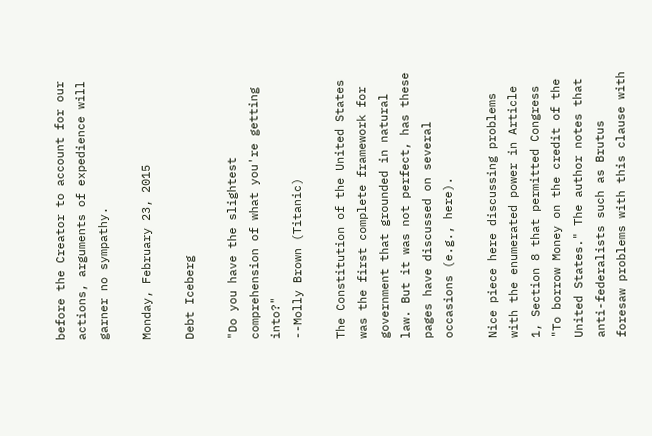before the Creator to account for our actions, arguments of expedience will garner no sympathy.

Monday, February 23, 2015

Debt Iceberg

"Do you have the slightest comprehension of what you're getting into?"
--Molly Brown (Titanic)

The Constitution of the United States was the first complete framework for government that grounded in natural law. But it was not perfect, has these pages have discussed on several occasions (e.g., here).

Nice piece here discussing problems with the enumerated power in Article 1, Section 8 that permitted Congress "To borrow Money on the credit of the United States." The author notes that anti-federalists such as Brutus foresaw problems with this clause with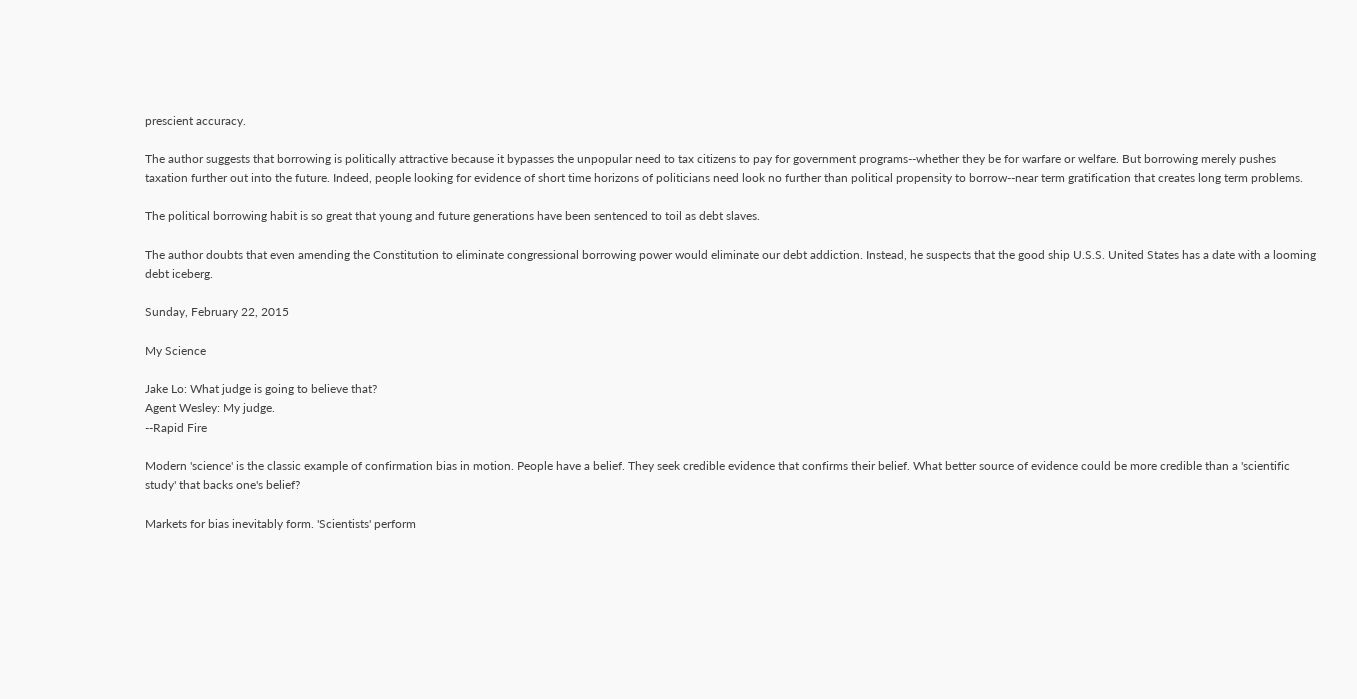prescient accuracy.

The author suggests that borrowing is politically attractive because it bypasses the unpopular need to tax citizens to pay for government programs--whether they be for warfare or welfare. But borrowing merely pushes taxation further out into the future. Indeed, people looking for evidence of short time horizons of politicians need look no further than political propensity to borrow--near term gratification that creates long term problems.

The political borrowing habit is so great that young and future generations have been sentenced to toil as debt slaves.

The author doubts that even amending the Constitution to eliminate congressional borrowing power would eliminate our debt addiction. Instead, he suspects that the good ship U.S.S. United States has a date with a looming debt iceberg.

Sunday, February 22, 2015

My Science

Jake Lo: What judge is going to believe that?
Agent Wesley: My judge.
--Rapid Fire

Modern 'science' is the classic example of confirmation bias in motion. People have a belief. They seek credible evidence that confirms their belief. What better source of evidence could be more credible than a 'scientific study' that backs one's belief?

Markets for bias inevitably form. 'Scientists' perform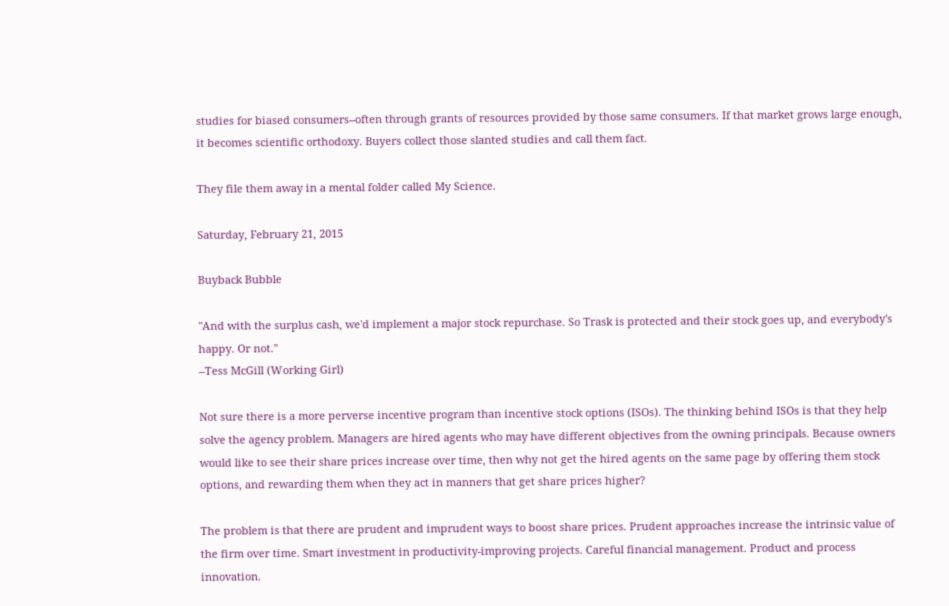studies for biased consumers--often through grants of resources provided by those same consumers. If that market grows large enough, it becomes scientific orthodoxy. Buyers collect those slanted studies and call them fact.

They file them away in a mental folder called My Science.

Saturday, February 21, 2015

Buyback Bubble

"And with the surplus cash, we'd implement a major stock repurchase. So Trask is protected and their stock goes up, and everybody's happy. Or not."
--Tess McGill (Working Girl)

Not sure there is a more perverse incentive program than incentive stock options (ISOs). The thinking behind ISOs is that they help solve the agency problem. Managers are hired agents who may have different objectives from the owning principals. Because owners would like to see their share prices increase over time, then why not get the hired agents on the same page by offering them stock options, and rewarding them when they act in manners that get share prices higher?

The problem is that there are prudent and imprudent ways to boost share prices. Prudent approaches increase the intrinsic value of the firm over time. Smart investment in productivity-improving projects. Careful financial management. Product and process innovation.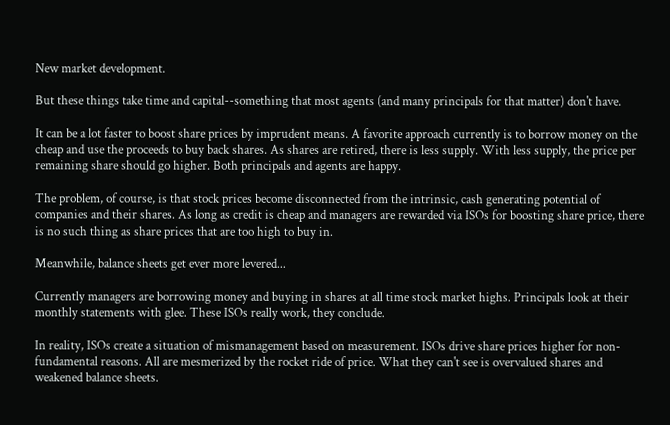New market development.

But these things take time and capital--something that most agents (and many principals for that matter) don't have.

It can be a lot faster to boost share prices by imprudent means. A favorite approach currently is to borrow money on the cheap and use the proceeds to buy back shares. As shares are retired, there is less supply. With less supply, the price per remaining share should go higher. Both principals and agents are happy.

The problem, of course, is that stock prices become disconnected from the intrinsic, cash generating potential of companies and their shares. As long as credit is cheap and managers are rewarded via ISOs for boosting share price, there is no such thing as share prices that are too high to buy in.

Meanwhile, balance sheets get ever more levered...

Currently managers are borrowing money and buying in shares at all time stock market highs. Principals look at their monthly statements with glee. These ISOs really work, they conclude.

In reality, ISOs create a situation of mismanagement based on measurement. ISOs drive share prices higher for non-fundamental reasons. All are mesmerized by the rocket ride of price. What they can't see is overvalued shares and weakened balance sheets.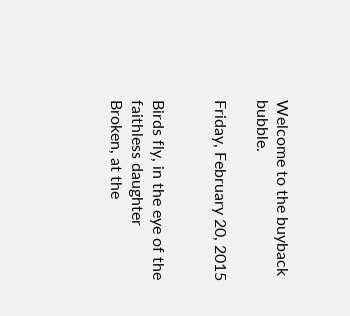Welcome to the buyback bubble.

Friday, February 20, 2015


Birds fly, in the eye of the faithless daughter
Broken, at the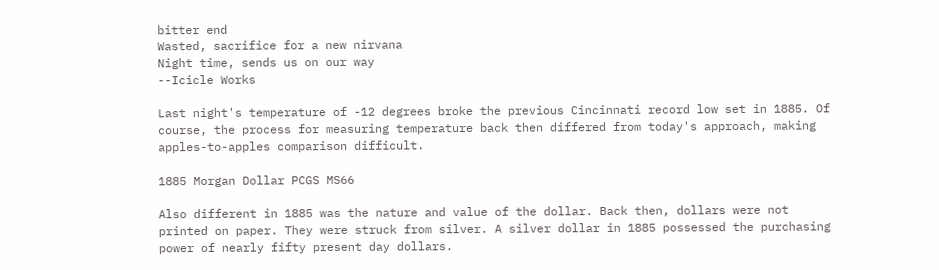bitter end
Wasted, sacrifice for a new nirvana
Night time, sends us on our way
--Icicle Works

Last night's temperature of -12 degrees broke the previous Cincinnati record low set in 1885. Of course, the process for measuring temperature back then differed from today's approach, making apples-to-apples comparison difficult.

1885 Morgan Dollar PCGS MS66

Also different in 1885 was the nature and value of the dollar. Back then, dollars were not printed on paper. They were struck from silver. A silver dollar in 1885 possessed the purchasing power of nearly fifty present day dollars.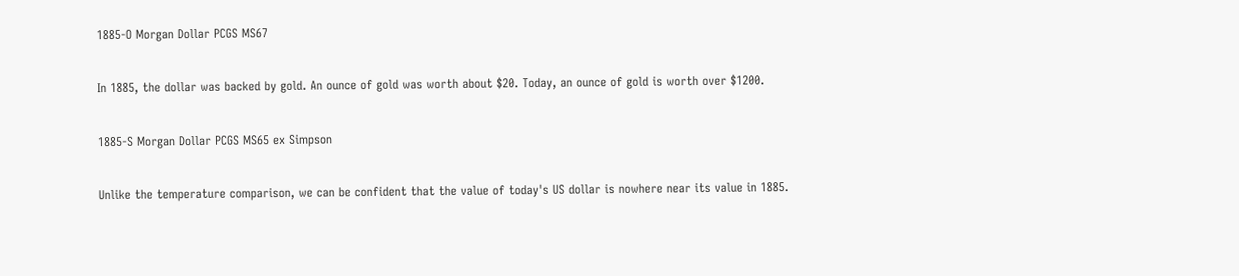1885-O Morgan Dollar PCGS MS67

In 1885, the dollar was backed by gold. An ounce of gold was worth about $20. Today, an ounce of gold is worth over $1200.

1885-S Morgan Dollar PCGS MS65 ex Simpson

Unlike the temperature comparison, we can be confident that the value of today's US dollar is nowhere near its value in 1885.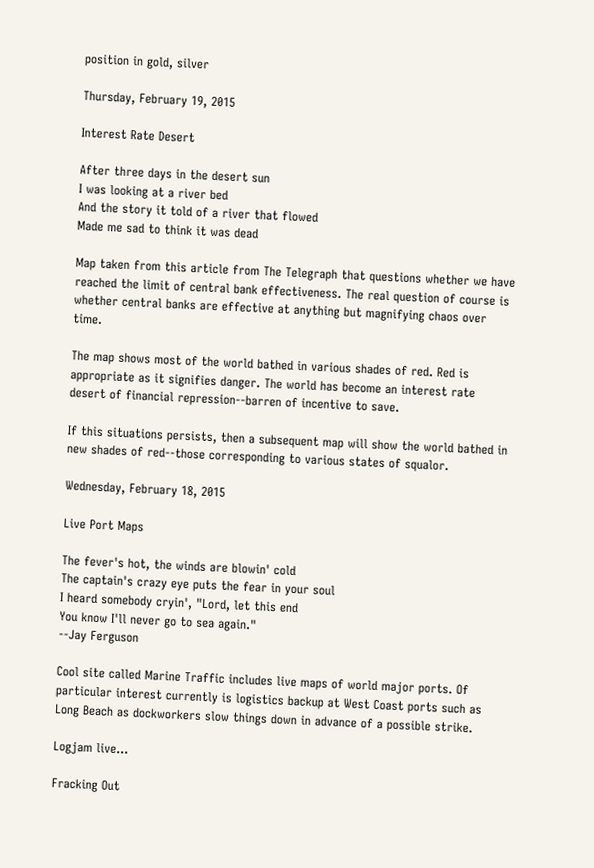position in gold, silver

Thursday, February 19, 2015

Interest Rate Desert

After three days in the desert sun
I was looking at a river bed
And the story it told of a river that flowed
Made me sad to think it was dead

Map taken from this article from The Telegraph that questions whether we have reached the limit of central bank effectiveness. The real question of course is whether central banks are effective at anything but magnifying chaos over time.

The map shows most of the world bathed in various shades of red. Red is appropriate as it signifies danger. The world has become an interest rate desert of financial repression--barren of incentive to save.

If this situations persists, then a subsequent map will show the world bathed in new shades of red--those corresponding to various states of squalor.

Wednesday, February 18, 2015

Live Port Maps

The fever's hot, the winds are blowin' cold
The captain's crazy eye puts the fear in your soul
I heard somebody cryin', "Lord, let this end
You know I'll never go to sea again."
--Jay Ferguson

Cool site called Marine Traffic includes live maps of world major ports. Of particular interest currently is logistics backup at West Coast ports such as Long Beach as dockworkers slow things down in advance of a possible strike.

Logjam live...

Fracking Out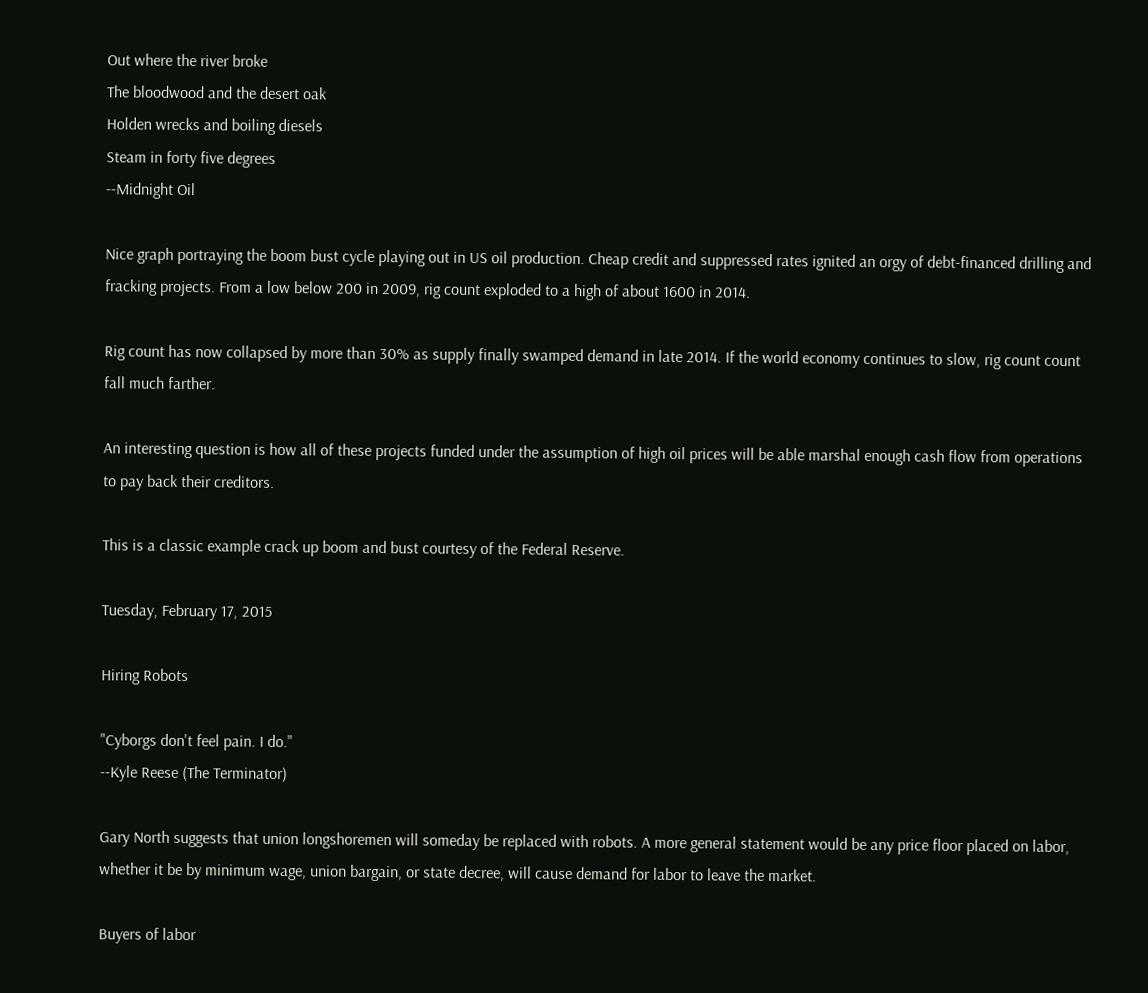Out where the river broke
The bloodwood and the desert oak
Holden wrecks and boiling diesels
Steam in forty five degrees
--Midnight Oil

Nice graph portraying the boom bust cycle playing out in US oil production. Cheap credit and suppressed rates ignited an orgy of debt-financed drilling and fracking projects. From a low below 200 in 2009, rig count exploded to a high of about 1600 in 2014.

Rig count has now collapsed by more than 30% as supply finally swamped demand in late 2014. If the world economy continues to slow, rig count count fall much farther.

An interesting question is how all of these projects funded under the assumption of high oil prices will be able marshal enough cash flow from operations to pay back their creditors.

This is a classic example crack up boom and bust courtesy of the Federal Reserve.

Tuesday, February 17, 2015

Hiring Robots

"Cyborgs don't feel pain. I do."
--Kyle Reese (The Terminator)

Gary North suggests that union longshoremen will someday be replaced with robots. A more general statement would be any price floor placed on labor, whether it be by minimum wage, union bargain, or state decree, will cause demand for labor to leave the market.

Buyers of labor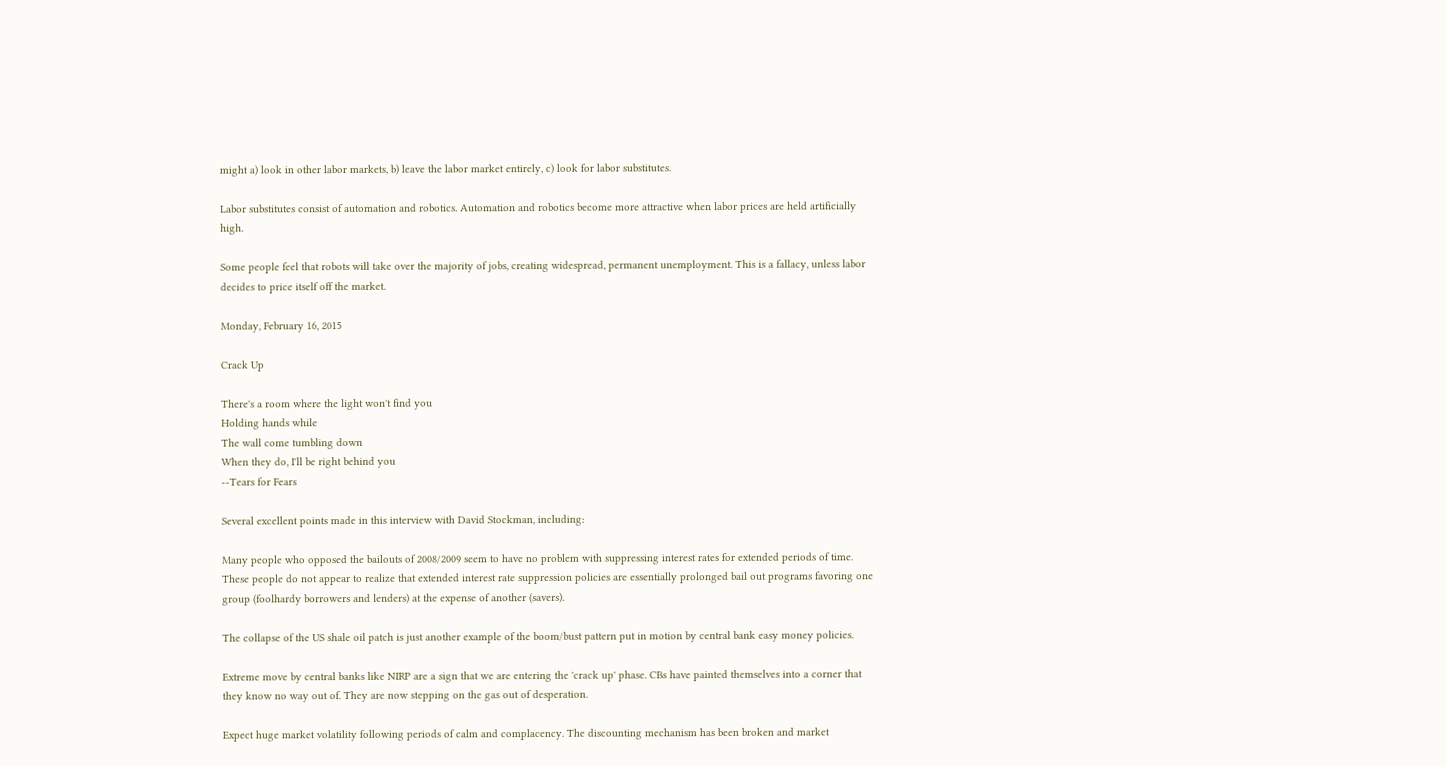might a) look in other labor markets, b) leave the labor market entirely, c) look for labor substitutes.

Labor substitutes consist of automation and robotics. Automation and robotics become more attractive when labor prices are held artificially high.

Some people feel that robots will take over the majority of jobs, creating widespread, permanent unemployment. This is a fallacy, unless labor decides to price itself off the market.

Monday, February 16, 2015

Crack Up

There's a room where the light won't find you
Holding hands while
The wall come tumbling down
When they do, I'll be right behind you
--Tears for Fears

Several excellent points made in this interview with David Stockman, including:

Many people who opposed the bailouts of 2008/2009 seem to have no problem with suppressing interest rates for extended periods of time. These people do not appear to realize that extended interest rate suppression policies are essentially prolonged bail out programs favoring one group (foolhardy borrowers and lenders) at the expense of another (savers).

The collapse of the US shale oil patch is just another example of the boom/bust pattern put in motion by central bank easy money policies.

Extreme move by central banks like NIRP are a sign that we are entering the 'crack up' phase. CBs have painted themselves into a corner that they know no way out of. They are now stepping on the gas out of desperation.

Expect huge market volatility following periods of calm and complacency. The discounting mechanism has been broken and market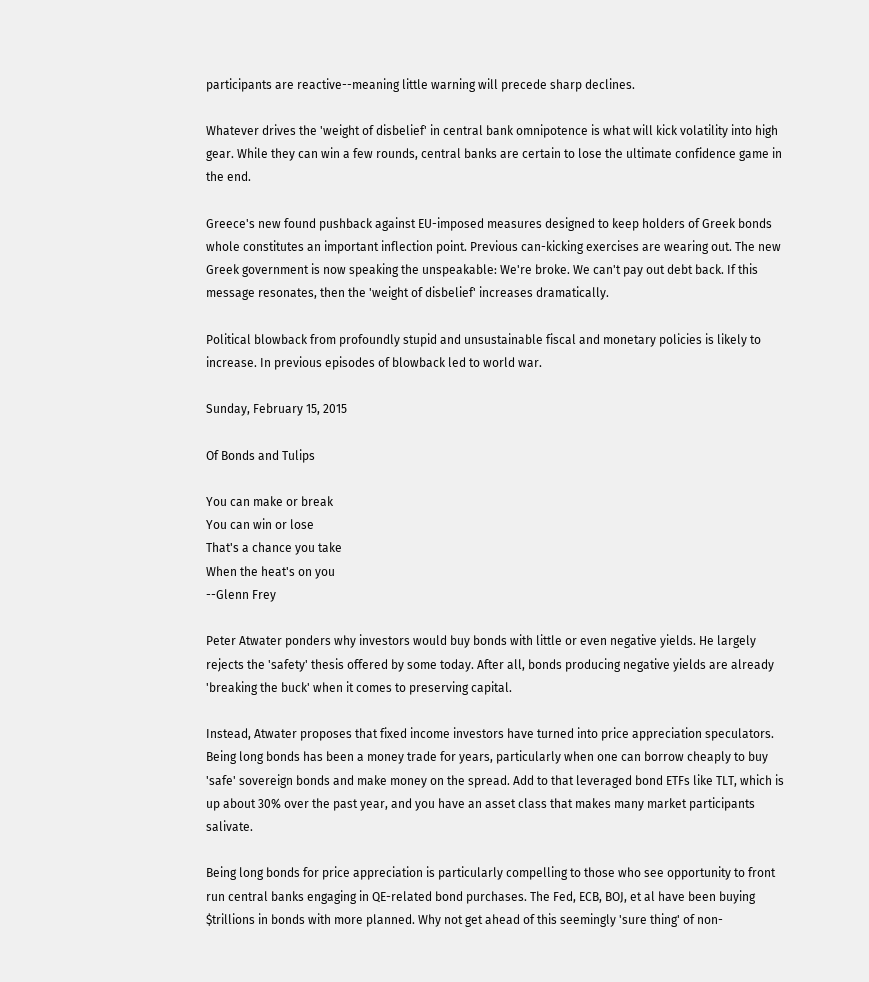participants are reactive--meaning little warning will precede sharp declines.

Whatever drives the 'weight of disbelief' in central bank omnipotence is what will kick volatility into high gear. While they can win a few rounds, central banks are certain to lose the ultimate confidence game in the end.

Greece's new found pushback against EU-imposed measures designed to keep holders of Greek bonds whole constitutes an important inflection point. Previous can-kicking exercises are wearing out. The new Greek government is now speaking the unspeakable: We're broke. We can't pay out debt back. If this message resonates, then the 'weight of disbelief' increases dramatically.

Political blowback from profoundly stupid and unsustainable fiscal and monetary policies is likely to increase. In previous episodes of blowback led to world war.

Sunday, February 15, 2015

Of Bonds and Tulips

You can make or break
You can win or lose
That's a chance you take
When the heat's on you
--Glenn Frey

Peter Atwater ponders why investors would buy bonds with little or even negative yields. He largely rejects the 'safety' thesis offered by some today. After all, bonds producing negative yields are already 'breaking the buck' when it comes to preserving capital.

Instead, Atwater proposes that fixed income investors have turned into price appreciation speculators. Being long bonds has been a money trade for years, particularly when one can borrow cheaply to buy 'safe' sovereign bonds and make money on the spread. Add to that leveraged bond ETFs like TLT, which is up about 30% over the past year, and you have an asset class that makes many market participants salivate.

Being long bonds for price appreciation is particularly compelling to those who see opportunity to front run central banks engaging in QE-related bond purchases. The Fed, ECB, BOJ, et al have been buying $trillions in bonds with more planned. Why not get ahead of this seemingly 'sure thing' of non-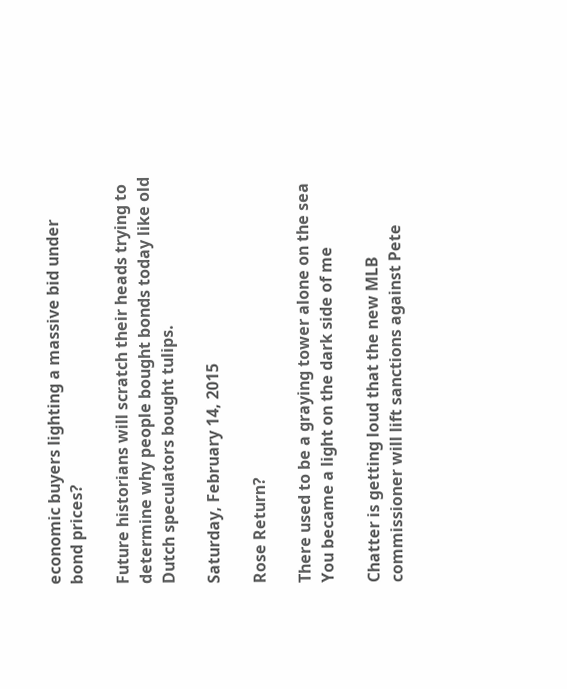economic buyers lighting a massive bid under bond prices?

Future historians will scratch their heads trying to determine why people bought bonds today like old Dutch speculators bought tulips.

Saturday, February 14, 2015

Rose Return?

There used to be a graying tower alone on the sea
You became a light on the dark side of me

Chatter is getting loud that the new MLB commissioner will lift sanctions against Pete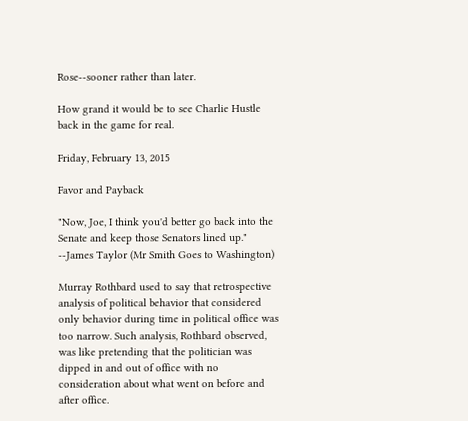Rose--sooner rather than later.

How grand it would be to see Charlie Hustle back in the game for real.

Friday, February 13, 2015

Favor and Payback

"Now, Joe, I think you'd better go back into the Senate and keep those Senators lined up."
--James Taylor (Mr Smith Goes to Washington)

Murray Rothbard used to say that retrospective analysis of political behavior that considered only behavior during time in political office was too narrow. Such analysis, Rothbard observed, was like pretending that the politician was dipped in and out of office with no consideration about what went on before and after office.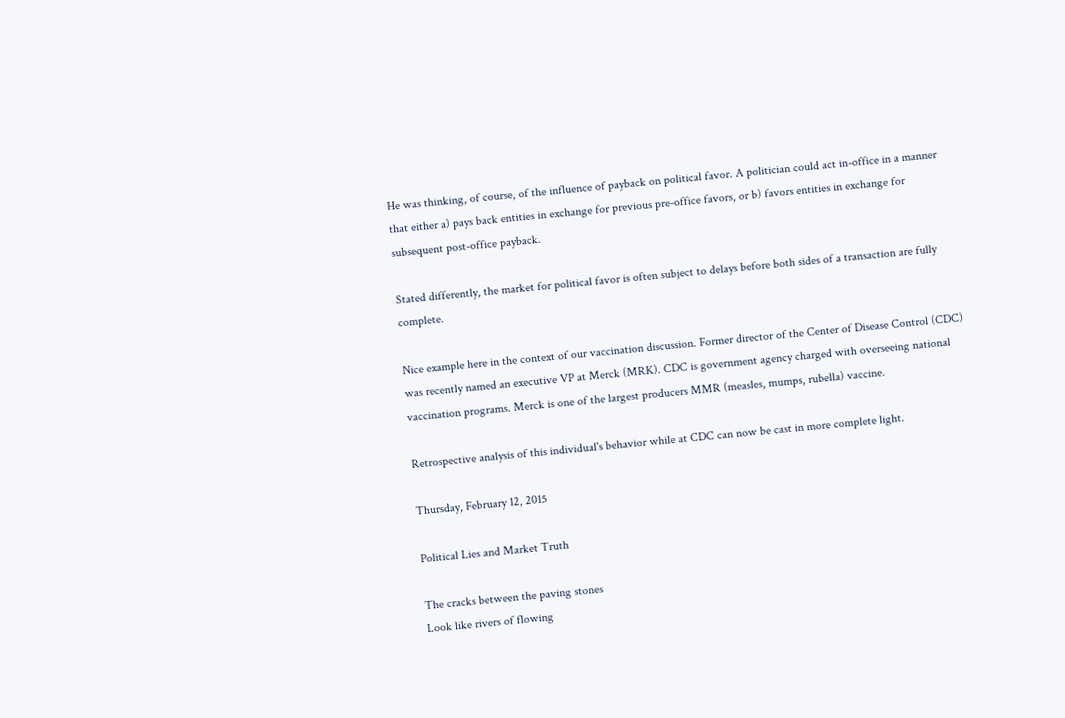He was thinking, of course, of the influence of payback on political favor. A politician could act in-office in a manner that either a) pays back entities in exchange for previous pre-office favors, or b) favors entities in exchange for subsequent post-office payback.

Stated differently, the market for political favor is often subject to delays before both sides of a transaction are fully complete.

Nice example here in the context of our vaccination discussion. Former director of the Center of Disease Control (CDC) was recently named an executive VP at Merck (MRK). CDC is government agency charged with overseeing national vaccination programs. Merck is one of the largest producers MMR (measles, mumps, rubella) vaccine.

Retrospective analysis of this individual's behavior while at CDC can now be cast in more complete light.

Thursday, February 12, 2015

Political Lies and Market Truth

The cracks between the paving stones
Look like rivers of flowing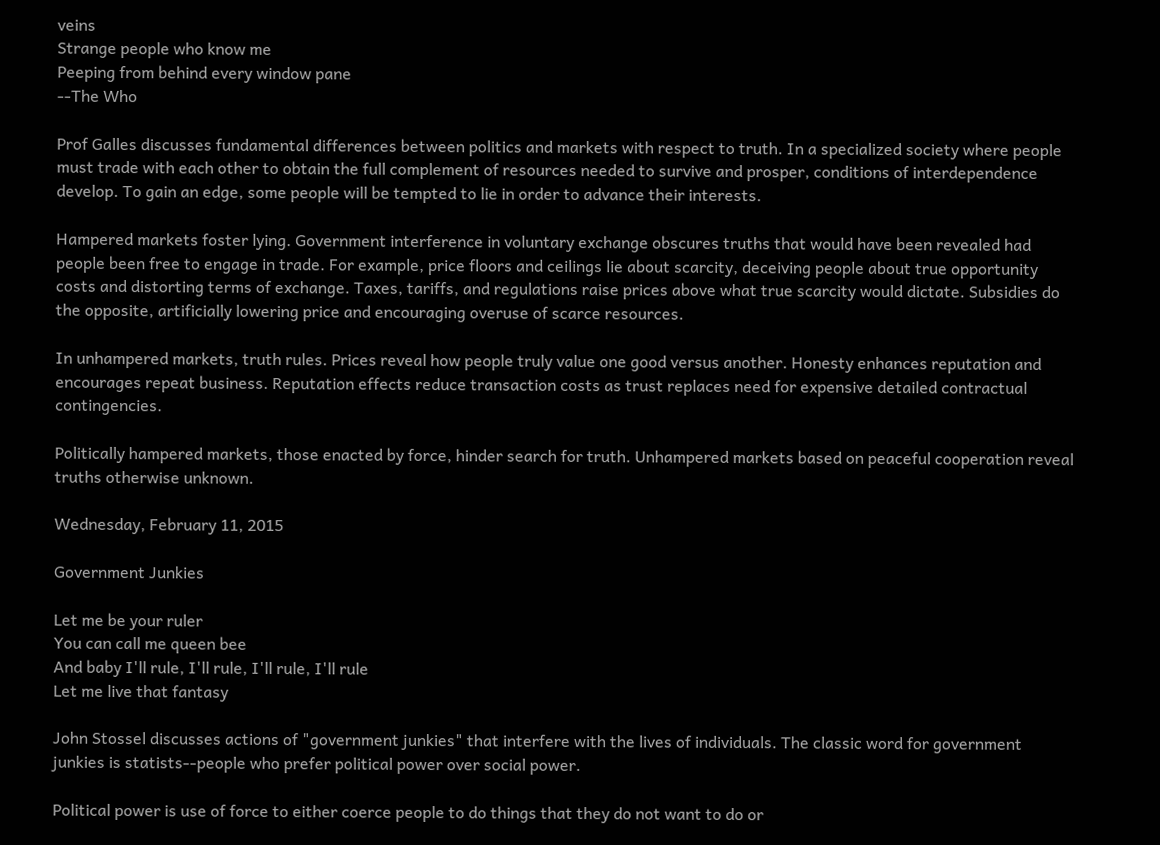veins
Strange people who know me
Peeping from behind every window pane
--The Who

Prof Galles discusses fundamental differences between politics and markets with respect to truth. In a specialized society where people must trade with each other to obtain the full complement of resources needed to survive and prosper, conditions of interdependence develop. To gain an edge, some people will be tempted to lie in order to advance their interests.

Hampered markets foster lying. Government interference in voluntary exchange obscures truths that would have been revealed had people been free to engage in trade. For example, price floors and ceilings lie about scarcity, deceiving people about true opportunity costs and distorting terms of exchange. Taxes, tariffs, and regulations raise prices above what true scarcity would dictate. Subsidies do the opposite, artificially lowering price and encouraging overuse of scarce resources.

In unhampered markets, truth rules. Prices reveal how people truly value one good versus another. Honesty enhances reputation and encourages repeat business. Reputation effects reduce transaction costs as trust replaces need for expensive detailed contractual contingencies.

Politically hampered markets, those enacted by force, hinder search for truth. Unhampered markets based on peaceful cooperation reveal truths otherwise unknown.

Wednesday, February 11, 2015

Government Junkies

Let me be your ruler
You can call me queen bee
And baby I'll rule, I'll rule, I'll rule, I'll rule
Let me live that fantasy

John Stossel discusses actions of "government junkies" that interfere with the lives of individuals. The classic word for government junkies is statists--people who prefer political power over social power.

Political power is use of force to either coerce people to do things that they do not want to do or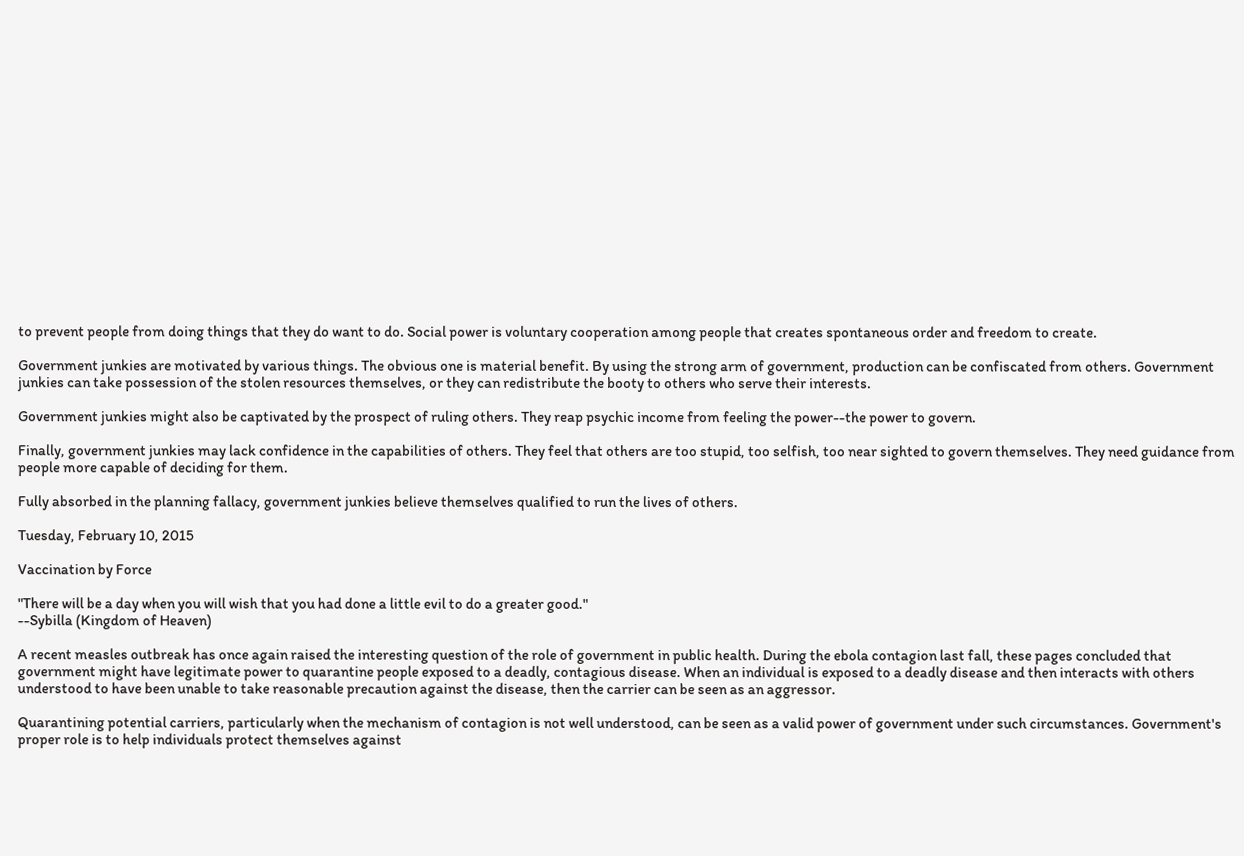to prevent people from doing things that they do want to do. Social power is voluntary cooperation among people that creates spontaneous order and freedom to create.

Government junkies are motivated by various things. The obvious one is material benefit. By using the strong arm of government, production can be confiscated from others. Government junkies can take possession of the stolen resources themselves, or they can redistribute the booty to others who serve their interests.

Government junkies might also be captivated by the prospect of ruling others. They reap psychic income from feeling the power--the power to govern.

Finally, government junkies may lack confidence in the capabilities of others. They feel that others are too stupid, too selfish, too near sighted to govern themselves. They need guidance from people more capable of deciding for them.

Fully absorbed in the planning fallacy, government junkies believe themselves qualified to run the lives of others.

Tuesday, February 10, 2015

Vaccination by Force

"There will be a day when you will wish that you had done a little evil to do a greater good."
--Sybilla (Kingdom of Heaven)

A recent measles outbreak has once again raised the interesting question of the role of government in public health. During the ebola contagion last fall, these pages concluded that government might have legitimate power to quarantine people exposed to a deadly, contagious disease. When an individual is exposed to a deadly disease and then interacts with others understood to have been unable to take reasonable precaution against the disease, then the carrier can be seen as an aggressor.

Quarantining potential carriers, particularly when the mechanism of contagion is not well understood, can be seen as a valid power of government under such circumstances. Government's proper role is to help individuals protect themselves against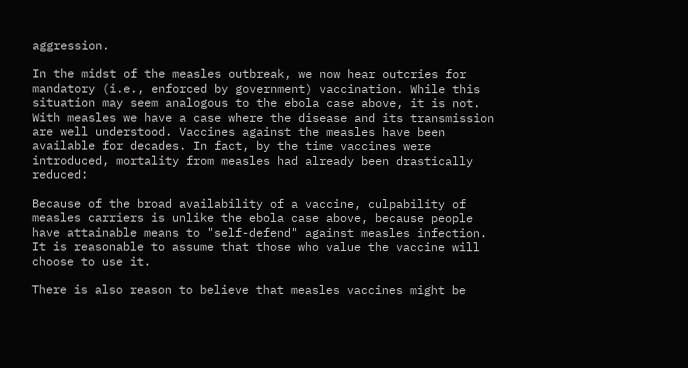aggression.

In the midst of the measles outbreak, we now hear outcries for mandatory (i.e., enforced by government) vaccination. While this situation may seem analogous to the ebola case above, it is not. With measles we have a case where the disease and its transmission are well understood. Vaccines against the measles have been available for decades. In fact, by the time vaccines were introduced, mortality from measles had already been drastically reduced:

Because of the broad availability of a vaccine, culpability of measles carriers is unlike the ebola case above, because people have attainable means to "self-defend" against measles infection. It is reasonable to assume that those who value the vaccine will choose to use it.

There is also reason to believe that measles vaccines might be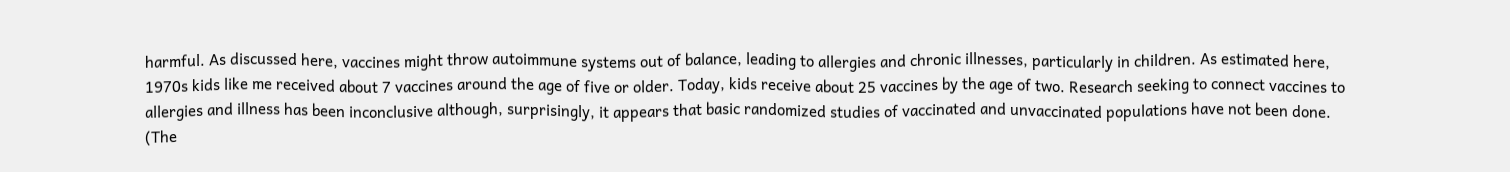harmful. As discussed here, vaccines might throw autoimmune systems out of balance, leading to allergies and chronic illnesses, particularly in children. As estimated here, 1970s kids like me received about 7 vaccines around the age of five or older. Today, kids receive about 25 vaccines by the age of two. Research seeking to connect vaccines to allergies and illness has been inconclusive although, surprisingly, it appears that basic randomized studies of vaccinated and unvaccinated populations have not been done. (The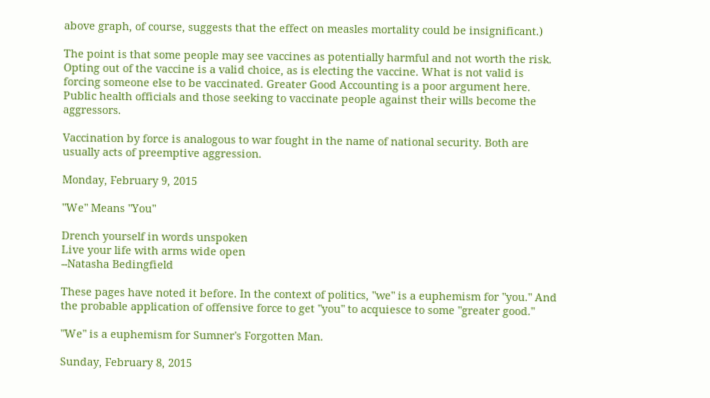above graph, of course, suggests that the effect on measles mortality could be insignificant.)

The point is that some people may see vaccines as potentially harmful and not worth the risk. Opting out of the vaccine is a valid choice, as is electing the vaccine. What is not valid is forcing someone else to be vaccinated. Greater Good Accounting is a poor argument here. Public health officials and those seeking to vaccinate people against their wills become the aggressors.

Vaccination by force is analogous to war fought in the name of national security. Both are usually acts of preemptive aggression.

Monday, February 9, 2015

"We" Means "You"

Drench yourself in words unspoken
Live your life with arms wide open
--Natasha Bedingfield

These pages have noted it before. In the context of politics, "we" is a euphemism for "you." And the probable application of offensive force to get "you" to acquiesce to some "greater good."

"We" is a euphemism for Sumner's Forgotten Man.

Sunday, February 8, 2015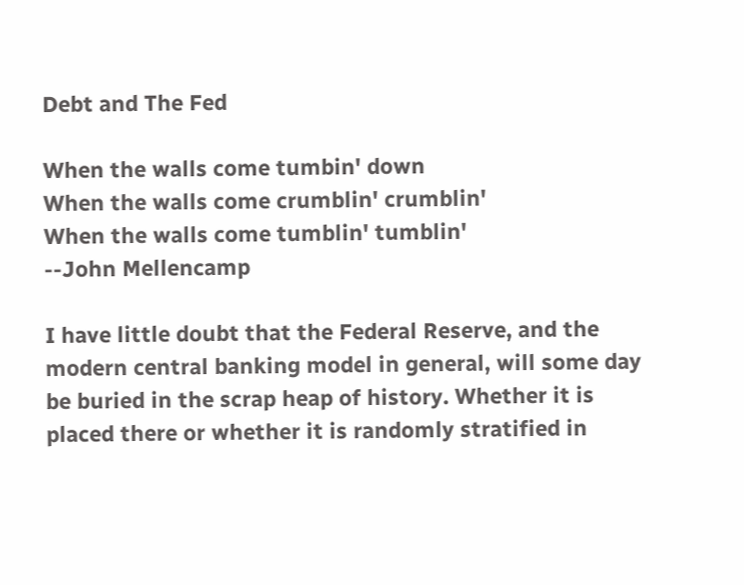Debt and The Fed

When the walls come tumbin' down
When the walls come crumblin' crumblin'
When the walls come tumblin' tumblin'
--John Mellencamp

I have little doubt that the Federal Reserve, and the modern central banking model in general, will some day be buried in the scrap heap of history. Whether it is placed there or whether it is randomly stratified in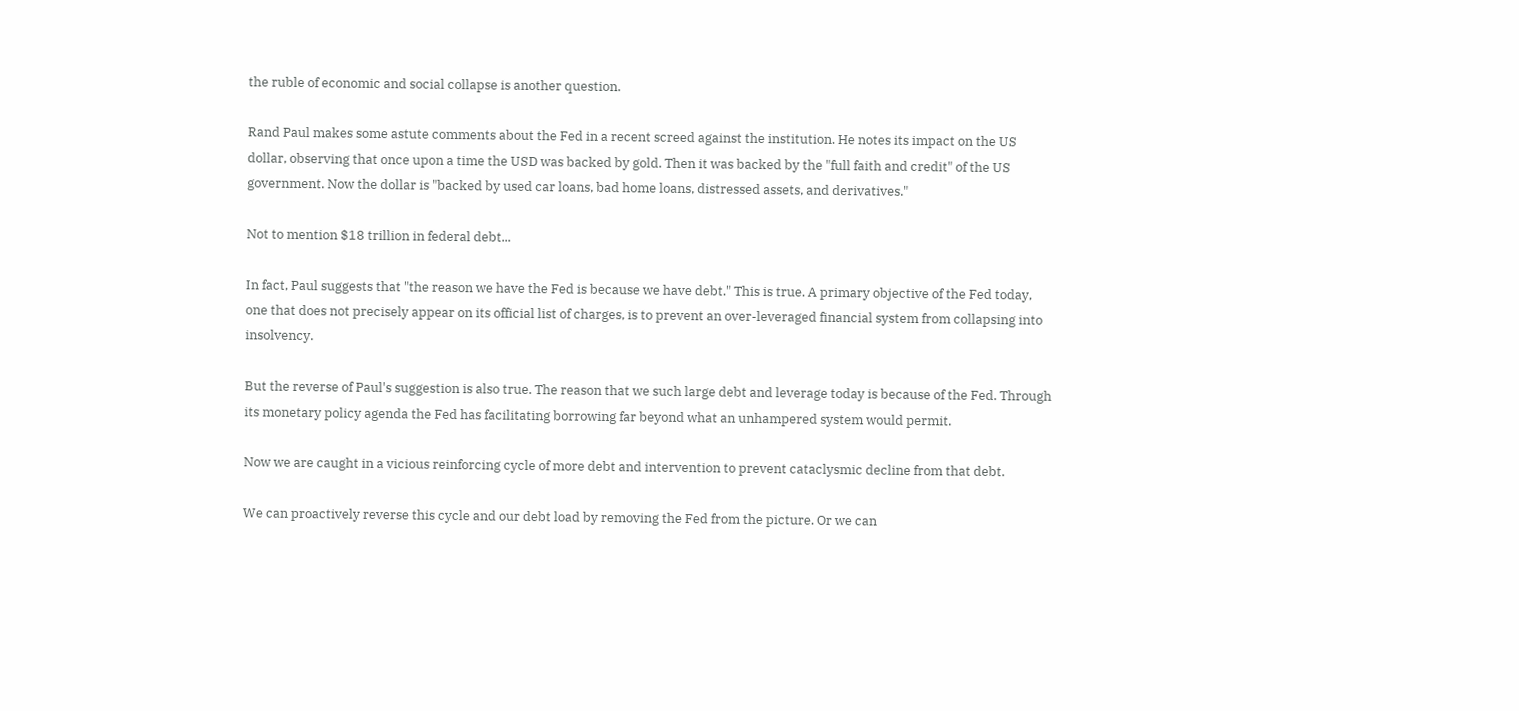the ruble of economic and social collapse is another question.

Rand Paul makes some astute comments about the Fed in a recent screed against the institution. He notes its impact on the US dollar, observing that once upon a time the USD was backed by gold. Then it was backed by the "full faith and credit" of the US government. Now the dollar is "backed by used car loans, bad home loans, distressed assets, and derivatives."

Not to mention $18 trillion in federal debt...

In fact, Paul suggests that "the reason we have the Fed is because we have debt." This is true. A primary objective of the Fed today, one that does not precisely appear on its official list of charges, is to prevent an over-leveraged financial system from collapsing into insolvency.

But the reverse of Paul's suggestion is also true. The reason that we such large debt and leverage today is because of the Fed. Through its monetary policy agenda the Fed has facilitating borrowing far beyond what an unhampered system would permit.

Now we are caught in a vicious reinforcing cycle of more debt and intervention to prevent cataclysmic decline from that debt.

We can proactively reverse this cycle and our debt load by removing the Fed from the picture. Or we can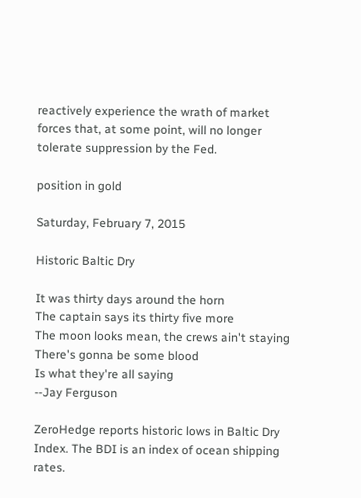reactively experience the wrath of market forces that, at some point, will no longer tolerate suppression by the Fed.

position in gold

Saturday, February 7, 2015

Historic Baltic Dry

It was thirty days around the horn
The captain says its thirty five more
The moon looks mean, the crews ain't staying
There's gonna be some blood
Is what they're all saying
--Jay Ferguson

ZeroHedge reports historic lows in Baltic Dry Index. The BDI is an index of ocean shipping rates.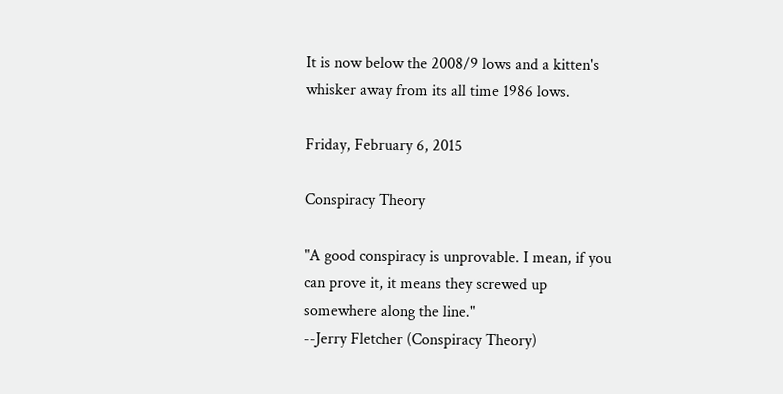It is now below the 2008/9 lows and a kitten's whisker away from its all time 1986 lows.

Friday, February 6, 2015

Conspiracy Theory

"A good conspiracy is unprovable. I mean, if you can prove it, it means they screwed up somewhere along the line."
--Jerry Fletcher (Conspiracy Theory)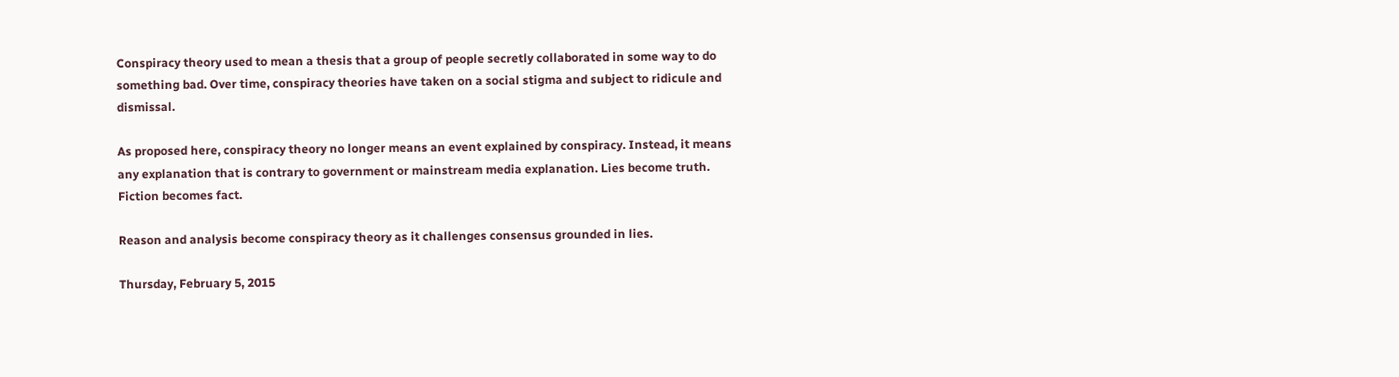Conspiracy theory used to mean a thesis that a group of people secretly collaborated in some way to do something bad. Over time, conspiracy theories have taken on a social stigma and subject to ridicule and dismissal.

As proposed here, conspiracy theory no longer means an event explained by conspiracy. Instead, it means any explanation that is contrary to government or mainstream media explanation. Lies become truth. Fiction becomes fact.

Reason and analysis become conspiracy theory as it challenges consensus grounded in lies.

Thursday, February 5, 2015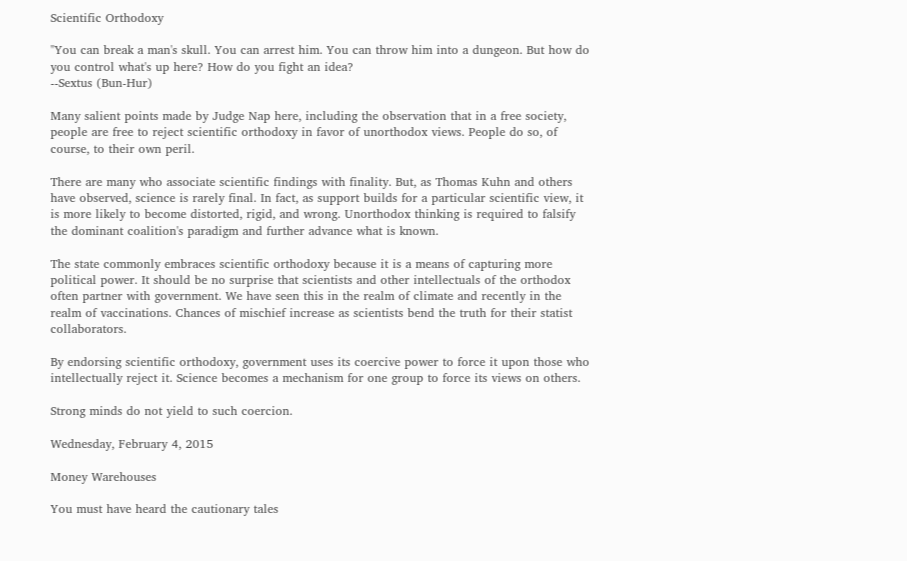Scientific Orthodoxy

"You can break a man's skull. You can arrest him. You can throw him into a dungeon. But how do you control what's up here? How do you fight an idea?
--Sextus (Bun-Hur)

Many salient points made by Judge Nap here, including the observation that in a free society, people are free to reject scientific orthodoxy in favor of unorthodox views. People do so, of course, to their own peril.

There are many who associate scientific findings with finality. But, as Thomas Kuhn and others have observed, science is rarely final. In fact, as support builds for a particular scientific view, it is more likely to become distorted, rigid, and wrong. Unorthodox thinking is required to falsify the dominant coalition's paradigm and further advance what is known.

The state commonly embraces scientific orthodoxy because it is a means of capturing more political power. It should be no surprise that scientists and other intellectuals of the orthodox often partner with government. We have seen this in the realm of climate and recently in the realm of vaccinations. Chances of mischief increase as scientists bend the truth for their statist collaborators.

By endorsing scientific orthodoxy, government uses its coercive power to force it upon those who intellectually reject it. Science becomes a mechanism for one group to force its views on others.

Strong minds do not yield to such coercion.

Wednesday, February 4, 2015

Money Warehouses

You must have heard the cautionary tales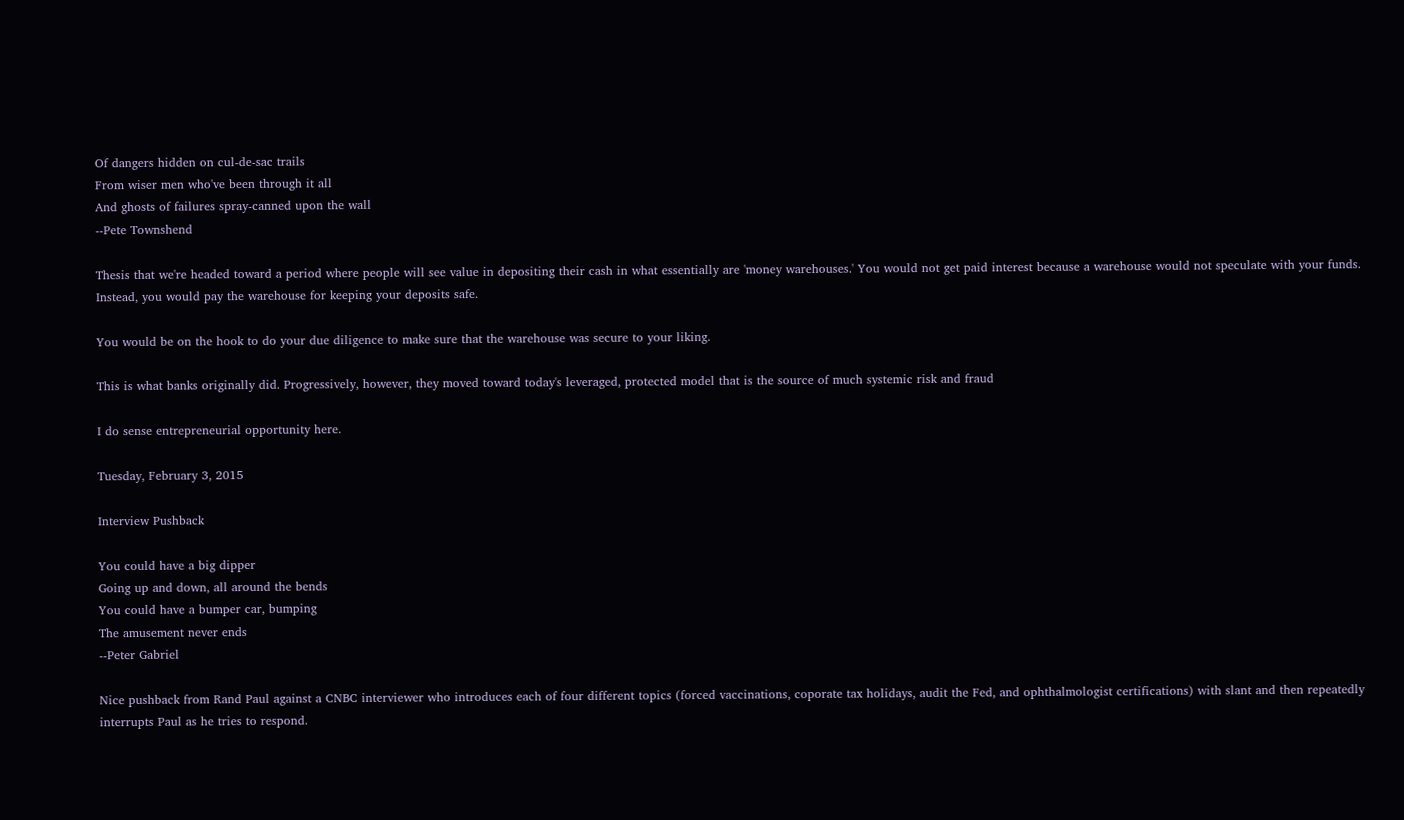Of dangers hidden on cul-de-sac trails
From wiser men who've been through it all
And ghosts of failures spray-canned upon the wall
--Pete Townshend

Thesis that we're headed toward a period where people will see value in depositing their cash in what essentially are 'money warehouses.' You would not get paid interest because a warehouse would not speculate with your funds. Instead, you would pay the warehouse for keeping your deposits safe.

You would be on the hook to do your due diligence to make sure that the warehouse was secure to your liking.

This is what banks originally did. Progressively, however, they moved toward today's leveraged, protected model that is the source of much systemic risk and fraud

I do sense entrepreneurial opportunity here.

Tuesday, February 3, 2015

Interview Pushback

You could have a big dipper
Going up and down, all around the bends
You could have a bumper car, bumping
The amusement never ends
--Peter Gabriel

Nice pushback from Rand Paul against a CNBC interviewer who introduces each of four different topics (forced vaccinations, coporate tax holidays, audit the Fed, and ophthalmologist certifications) with slant and then repeatedly interrupts Paul as he tries to respond.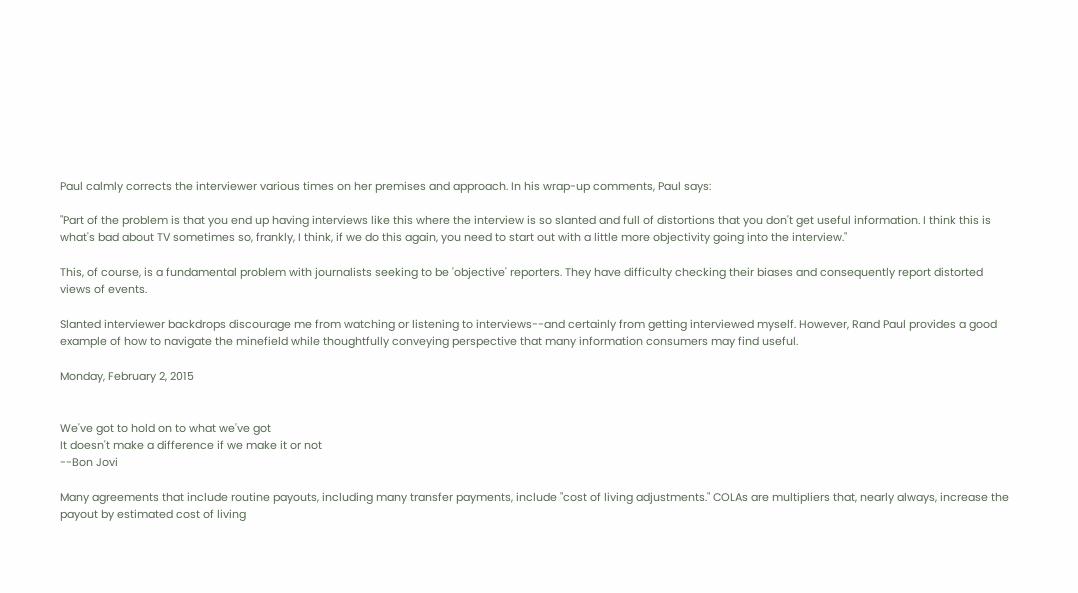Paul calmly corrects the interviewer various times on her premises and approach. In his wrap-up comments, Paul says:

"Part of the problem is that you end up having interviews like this where the interview is so slanted and full of distortions that you don't get useful information. I think this is what's bad about TV sometimes so, frankly, I think, if we do this again, you need to start out with a little more objectivity going into the interview."

This, of course, is a fundamental problem with journalists seeking to be 'objective' reporters. They have difficulty checking their biases and consequently report distorted views of events.

Slanted interviewer backdrops discourage me from watching or listening to interviews--and certainly from getting interviewed myself. However, Rand Paul provides a good example of how to navigate the minefield while thoughtfully conveying perspective that many information consumers may find useful.

Monday, February 2, 2015


We've got to hold on to what we've got
It doesn't make a difference if we make it or not
--Bon Jovi

Many agreements that include routine payouts, including many transfer payments, include "cost of living adjustments." COLAs are multipliers that, nearly always, increase the payout by estimated cost of living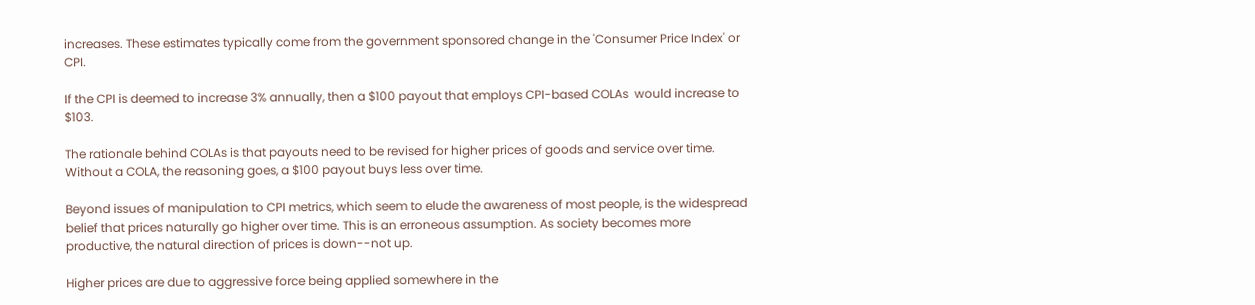increases. These estimates typically come from the government sponsored change in the 'Consumer Price Index' or CPI.

If the CPI is deemed to increase 3% annually, then a $100 payout that employs CPI-based COLAs  would increase to $103.

The rationale behind COLAs is that payouts need to be revised for higher prices of goods and service over time. Without a COLA, the reasoning goes, a $100 payout buys less over time.

Beyond issues of manipulation to CPI metrics, which seem to elude the awareness of most people, is the widespread belief that prices naturally go higher over time. This is an erroneous assumption. As society becomes more productive, the natural direction of prices is down--not up.

Higher prices are due to aggressive force being applied somewhere in the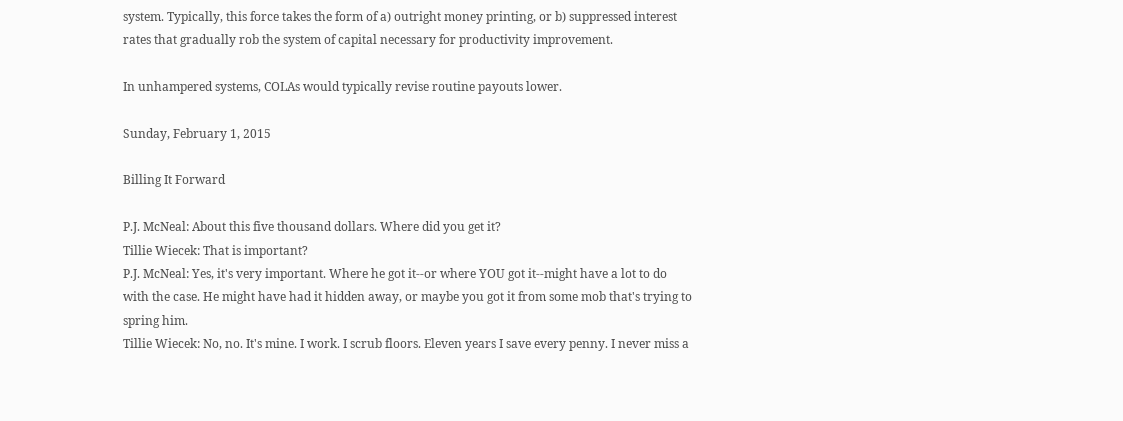system. Typically, this force takes the form of a) outright money printing, or b) suppressed interest rates that gradually rob the system of capital necessary for productivity improvement.

In unhampered systems, COLAs would typically revise routine payouts lower.

Sunday, February 1, 2015

Billing It Forward

P.J. McNeal: About this five thousand dollars. Where did you get it?
Tillie Wiecek: That is important?
P.J. McNeal: Yes, it's very important. Where he got it--or where YOU got it--might have a lot to do with the case. He might have had it hidden away, or maybe you got it from some mob that's trying to spring him.
Tillie Wiecek: No, no. It's mine. I work. I scrub floors. Eleven years I save every penny. I never miss a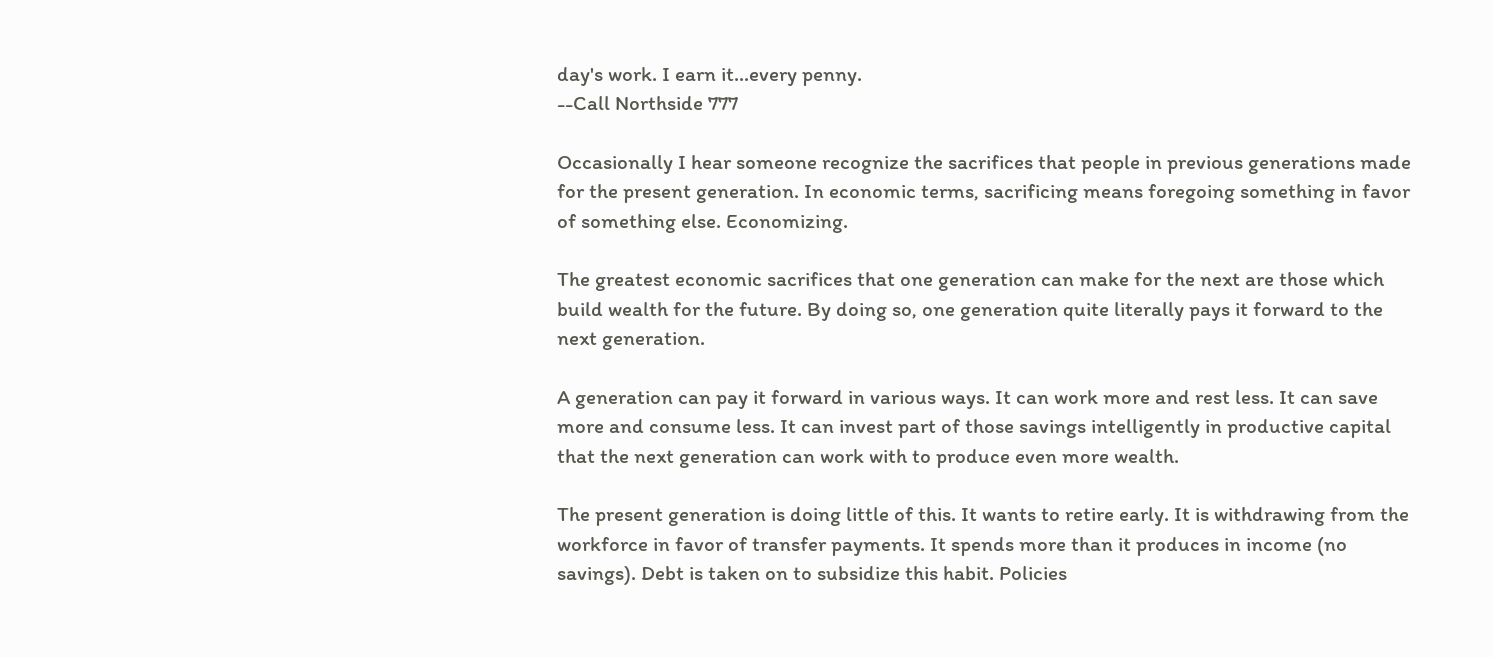day's work. I earn it...every penny.
--Call Northside 777

Occasionally I hear someone recognize the sacrifices that people in previous generations made for the present generation. In economic terms, sacrificing means foregoing something in favor of something else. Economizing.

The greatest economic sacrifices that one generation can make for the next are those which build wealth for the future. By doing so, one generation quite literally pays it forward to the next generation.

A generation can pay it forward in various ways. It can work more and rest less. It can save more and consume less. It can invest part of those savings intelligently in productive capital that the next generation can work with to produce even more wealth.

The present generation is doing little of this. It wants to retire early. It is withdrawing from the workforce in favor of transfer payments. It spends more than it produces in income (no savings). Debt is taken on to subsidize this habit. Policies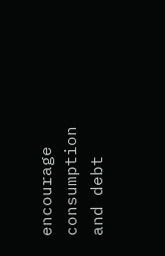encourage consumption and debt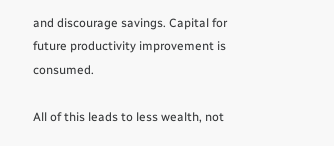and discourage savings. Capital for future productivity improvement is consumed.

All of this leads to less wealth, not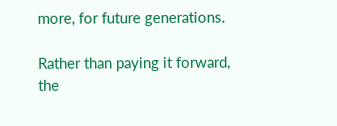more, for future generations.

Rather than paying it forward, the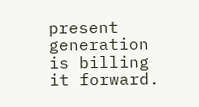present generation is billing it forward.